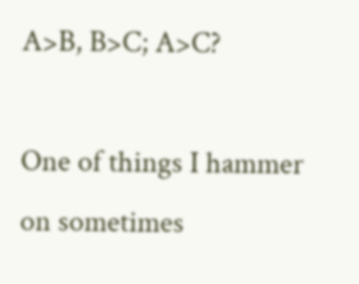A>B, B>C; A>C?

One of things I hammer on sometimes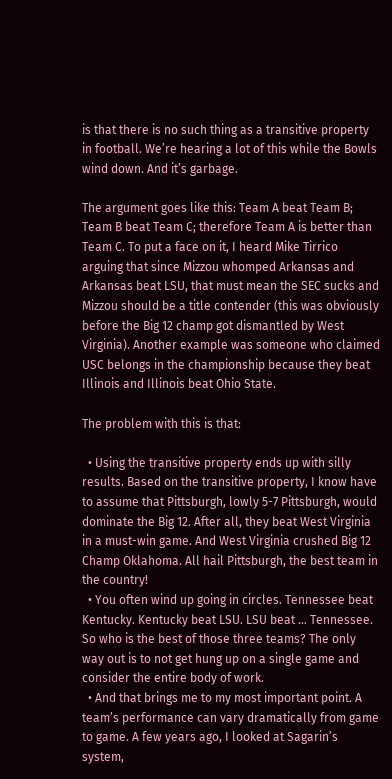is that there is no such thing as a transitive property in football. We’re hearing a lot of this while the Bowls wind down. And it’s garbage.

The argument goes like this: Team A beat Team B; Team B beat Team C; therefore Team A is better than Team C. To put a face on it, I heard Mike Tirrico arguing that since Mizzou whomped Arkansas and Arkansas beat LSU, that must mean the SEC sucks and Mizzou should be a title contender (this was obviously before the Big 12 champ got dismantled by West Virginia). Another example was someone who claimed USC belongs in the championship because they beat Illinois and Illinois beat Ohio State.

The problem with this is that:

  • Using the transitive property ends up with silly results. Based on the transitive property, I know have to assume that Pittsburgh, lowly 5-7 Pittsburgh, would dominate the Big 12. After all, they beat West Virginia in a must-win game. And West Virginia crushed Big 12 Champ Oklahoma. All hail Pittsburgh, the best team in the country!
  • You often wind up going in circles. Tennessee beat Kentucky. Kentucky beat LSU. LSU beat … Tennessee. So who is the best of those three teams? The only way out is to not get hung up on a single game and consider the entire body of work.
  • And that brings me to my most important point. A team’s performance can vary dramatically from game to game. A few years ago, I looked at Sagarin’s system,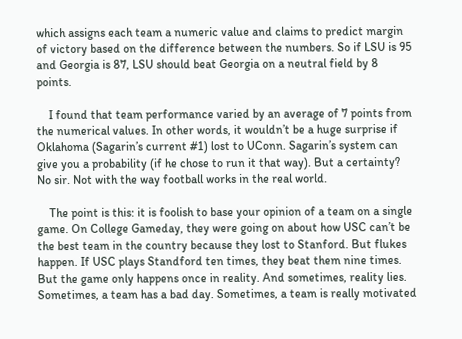which assigns each team a numeric value and claims to predict margin of victory based on the difference between the numbers. So if LSU is 95 and Georgia is 87, LSU should beat Georgia on a neutral field by 8 points.

    I found that team performance varied by an average of 7 points from the numerical values. In other words, it wouldn’t be a huge surprise if Oklahoma (Sagarin’s current #1) lost to UConn. Sagarin’s system can give you a probability (if he chose to run it that way). But a certainty? No sir. Not with the way football works in the real world.

    The point is this: it is foolish to base your opinion of a team on a single game. On College Gameday, they were going on about how USC can’t be the best team in the country because they lost to Stanford. But flukes happen. If USC plays Standford ten times, they beat them nine times. But the game only happens once in reality. And sometimes, reality lies. Sometimes, a team has a bad day. Sometimes, a team is really motivated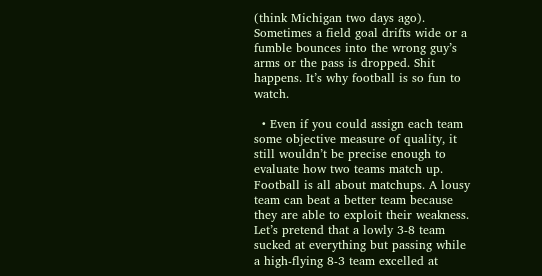(think Michigan two days ago). Sometimes a field goal drifts wide or a fumble bounces into the wrong guy’s arms or the pass is dropped. Shit happens. It’s why football is so fun to watch.

  • Even if you could assign each team some objective measure of quality, it still wouldn’t be precise enough to evaluate how two teams match up. Football is all about matchups. A lousy team can beat a better team because they are able to exploit their weakness. Let’s pretend that a lowly 3-8 team sucked at everything but passing while a high-flying 8-3 team excelled at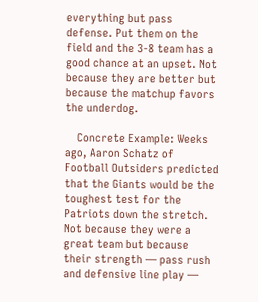everything but pass defense. Put them on the field and the 3-8 team has a good chance at an upset. Not because they are better but because the matchup favors the underdog.

    Concrete Example: Weeks ago, Aaron Schatz of Football Outsiders predicted that the Giants would be the toughest test for the Patriots down the stretch. Not because they were a great team but because their strength — pass rush and defensive line play —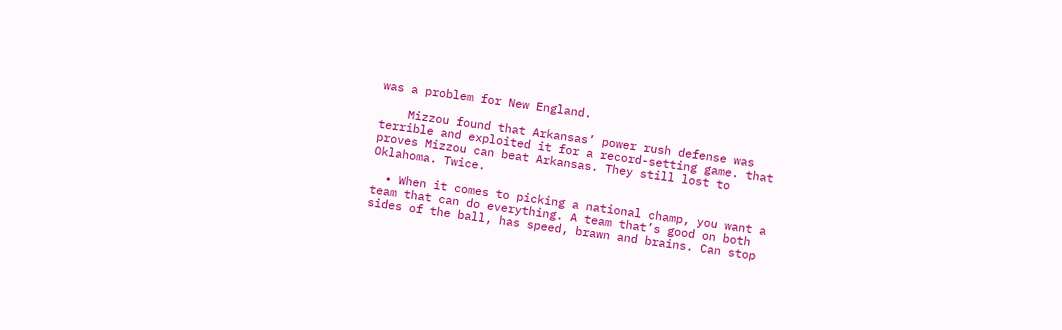was a problem for New England.

    Mizzou found that Arkansas’ power rush defense was terrible and exploited it for a record-setting game. that proves Mizzou can beat Arkansas. They still lost to Oklahoma. Twice.

  • When it comes to picking a national champ, you want a team that can do everything. A team that’s good on both sides of the ball, has speed, brawn and brains. Can stop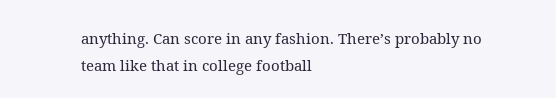anything. Can score in any fashion. There’s probably no team like that in college football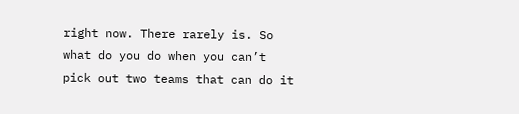right now. There rarely is. So what do you do when you can’t pick out two teams that can do it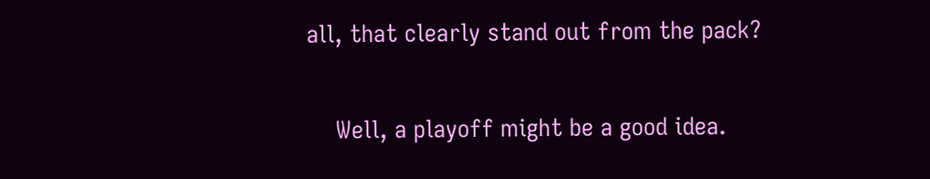all, that clearly stand out from the pack?

    Well, a playoff might be a good idea.